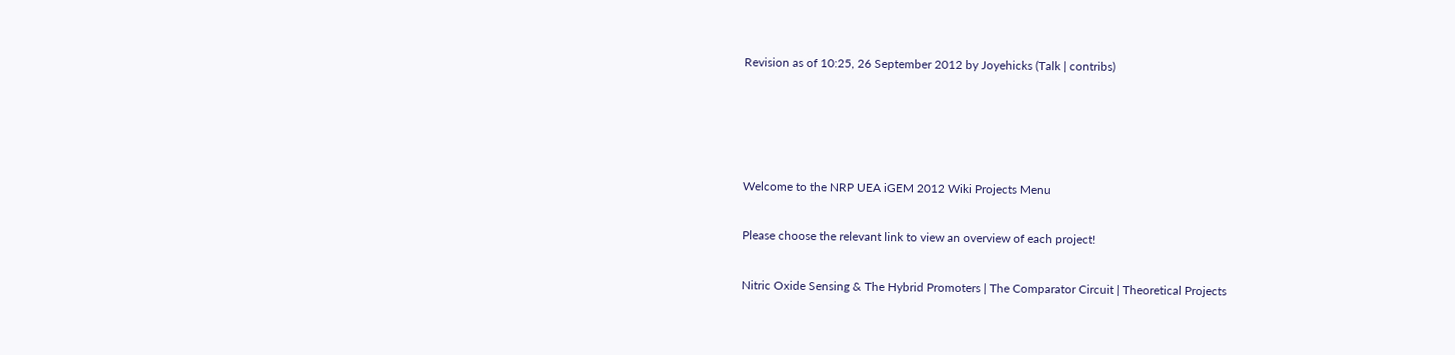Revision as of 10:25, 26 September 2012 by Joyehicks (Talk | contribs)




Welcome to the NRP UEA iGEM 2012 Wiki Projects Menu

Please choose the relevant link to view an overview of each project!

Nitric Oxide Sensing & The Hybrid Promoters | The Comparator Circuit | Theoretical Projects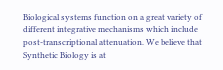Biological systems function on a great variety of different integrative mechanisms which include post-transcriptional attenuation. We believe that Synthetic Biology is at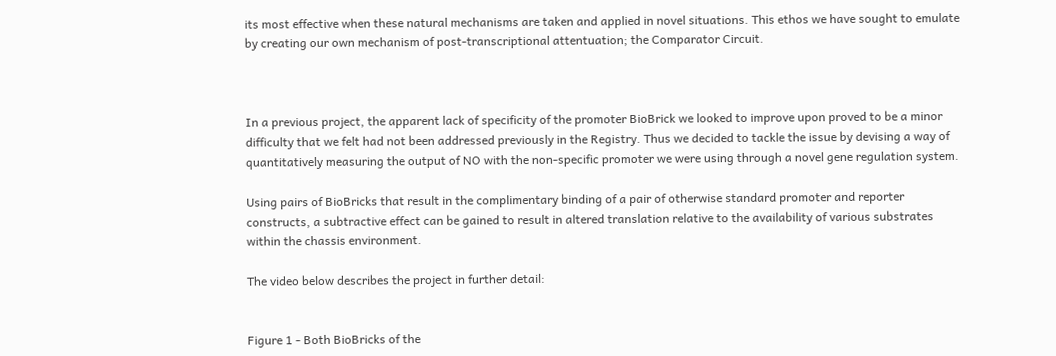its most effective when these natural mechanisms are taken and applied in novel situations. This ethos we have sought to emulate by creating our own mechanism of post-transcriptional attentuation; the Comparator Circuit.



In a previous project, the apparent lack of specificity of the promoter BioBrick we looked to improve upon proved to be a minor difficulty that we felt had not been addressed previously in the Registry. Thus we decided to tackle the issue by devising a way of quantitatively measuring the output of NO with the non-specific promoter we were using through a novel gene regulation system.

Using pairs of BioBricks that result in the complimentary binding of a pair of otherwise standard promoter and reporter constructs, a subtractive effect can be gained to result in altered translation relative to the availability of various substrates within the chassis environment.

The video below describes the project in further detail:


Figure 1 - Both BioBricks of the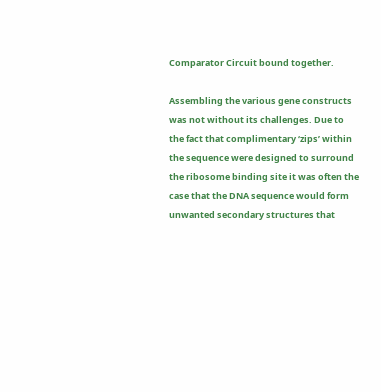Comparator Circuit bound together.

Assembling the various gene constructs was not without its challenges. Due to the fact that complimentary ‘zips’ within the sequence were designed to surround the ribosome binding site it was often the case that the DNA sequence would form unwanted secondary structures that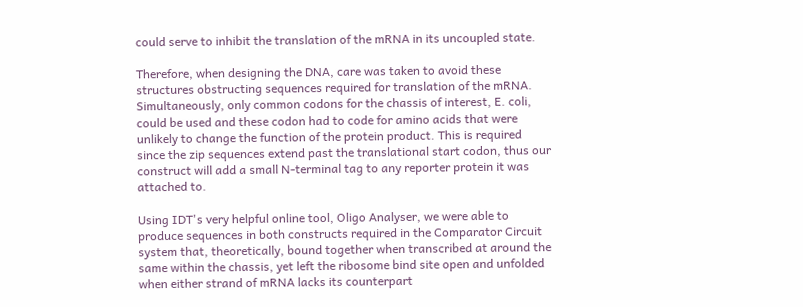could serve to inhibit the translation of the mRNA in its uncoupled state.

Therefore, when designing the DNA, care was taken to avoid these structures obstructing sequences required for translation of the mRNA. Simultaneously, only common codons for the chassis of interest, E. coli, could be used and these codon had to code for amino acids that were unlikely to change the function of the protein product. This is required since the zip sequences extend past the translational start codon, thus our construct will add a small N-terminal tag to any reporter protein it was attached to.

Using IDT's very helpful online tool, Oligo Analyser, we were able to produce sequences in both constructs required in the Comparator Circuit system that, theoretically, bound together when transcribed at around the same within the chassis, yet left the ribosome bind site open and unfolded when either strand of mRNA lacks its counterpart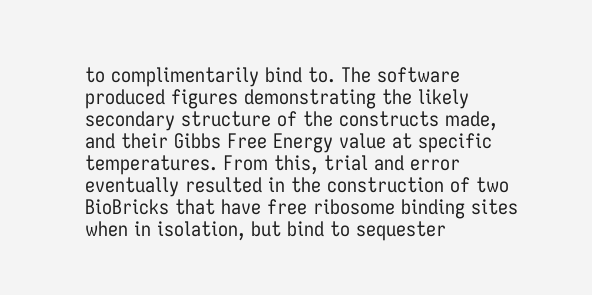to complimentarily bind to. The software produced figures demonstrating the likely secondary structure of the constructs made, and their Gibbs Free Energy value at specific temperatures. From this, trial and error eventually resulted in the construction of two BioBricks that have free ribosome binding sites when in isolation, but bind to sequester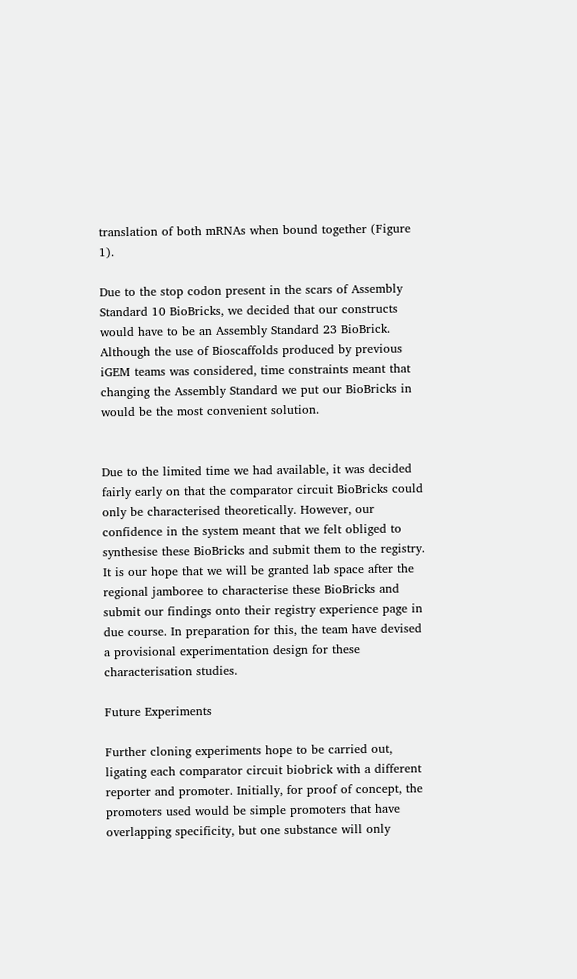translation of both mRNAs when bound together (Figure 1).

Due to the stop codon present in the scars of Assembly Standard 10 BioBricks, we decided that our constructs would have to be an Assembly Standard 23 BioBrick. Although the use of Bioscaffolds produced by previous iGEM teams was considered, time constraints meant that changing the Assembly Standard we put our BioBricks in would be the most convenient solution.


Due to the limited time we had available, it was decided fairly early on that the comparator circuit BioBricks could only be characterised theoretically. However, our confidence in the system meant that we felt obliged to synthesise these BioBricks and submit them to the registry. It is our hope that we will be granted lab space after the regional jamboree to characterise these BioBricks and submit our findings onto their registry experience page in due course. In preparation for this, the team have devised a provisional experimentation design for these characterisation studies.

Future Experiments

Further cloning experiments hope to be carried out, ligating each comparator circuit biobrick with a different reporter and promoter. Initially, for proof of concept, the promoters used would be simple promoters that have overlapping specificity, but one substance will only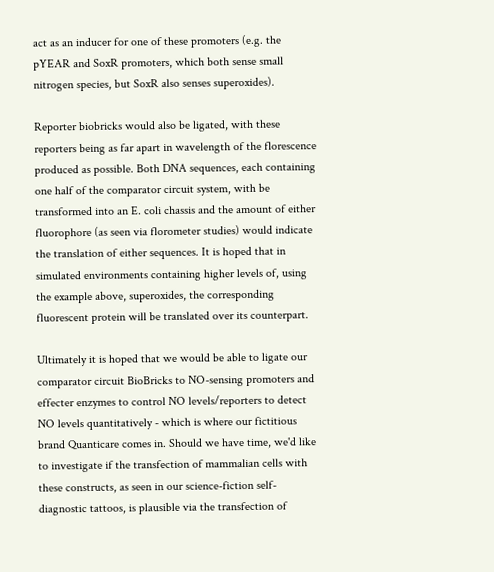act as an inducer for one of these promoters (e.g. the pYEAR and SoxR promoters, which both sense small nitrogen species, but SoxR also senses superoxides).

Reporter biobricks would also be ligated, with these reporters being as far apart in wavelength of the florescence produced as possible. Both DNA sequences, each containing one half of the comparator circuit system, with be transformed into an E. coli chassis and the amount of either fluorophore (as seen via florometer studies) would indicate the translation of either sequences. It is hoped that in simulated environments containing higher levels of, using the example above, superoxides, the corresponding fluorescent protein will be translated over its counterpart.

Ultimately it is hoped that we would be able to ligate our comparator circuit BioBricks to NO-sensing promoters and effecter enzymes to control NO levels/reporters to detect NO levels quantitatively - which is where our fictitious brand Quanticare comes in. Should we have time, we'd like to investigate if the transfection of mammalian cells with these constructs, as seen in our science-fiction self-diagnostic tattoos, is plausible via the transfection of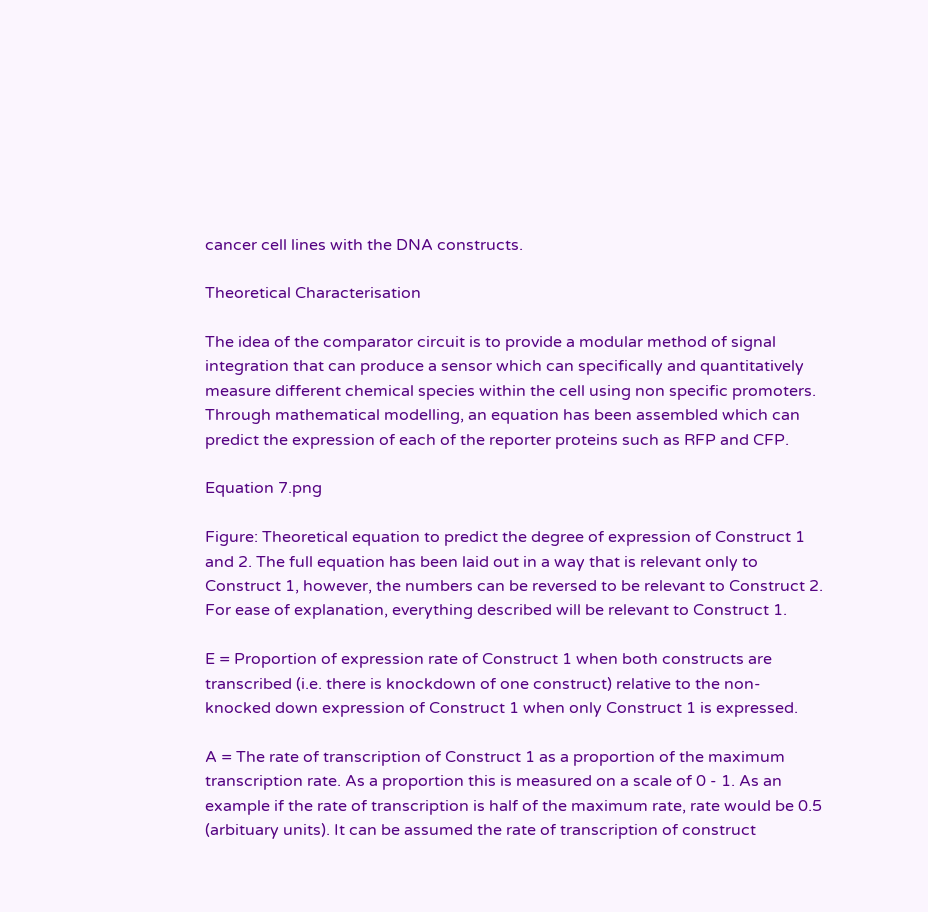cancer cell lines with the DNA constructs.

Theoretical Characterisation

The idea of the comparator circuit is to provide a modular method of signal integration that can produce a sensor which can specifically and quantitatively measure different chemical species within the cell using non specific promoters. Through mathematical modelling, an equation has been assembled which can predict the expression of each of the reporter proteins such as RFP and CFP.

Equation 7.png

Figure: Theoretical equation to predict the degree of expression of Construct 1 and 2. The full equation has been laid out in a way that is relevant only to Construct 1, however, the numbers can be reversed to be relevant to Construct 2. For ease of explanation, everything described will be relevant to Construct 1.

E = Proportion of expression rate of Construct 1 when both constructs are transcribed (i.e. there is knockdown of one construct) relative to the non-knocked down expression of Construct 1 when only Construct 1 is expressed.

A = The rate of transcription of Construct 1 as a proportion of the maximum transcription rate. As a proportion this is measured on a scale of 0 - 1. As an example if the rate of transcription is half of the maximum rate, rate would be 0.5 (arbituary units). It can be assumed the rate of transcription of construct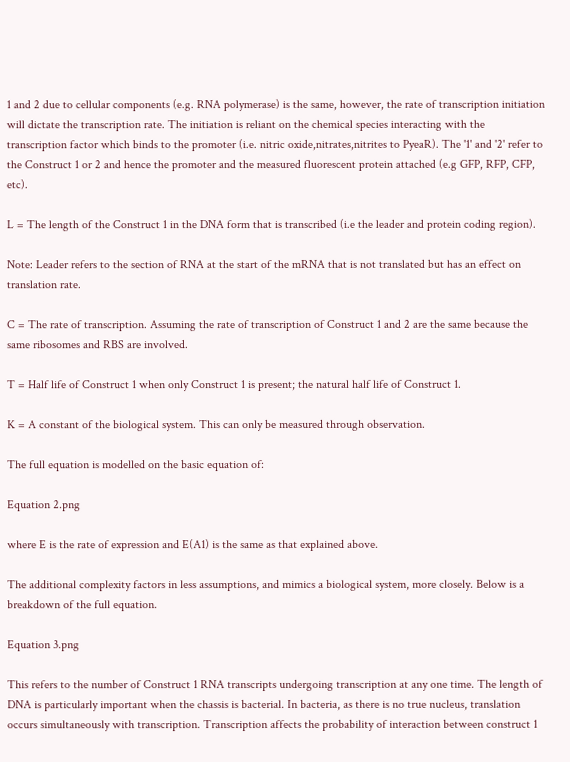1 and 2 due to cellular components (e.g. RNA polymerase) is the same, however, the rate of transcription initiation will dictate the transcription rate. The initiation is reliant on the chemical species interacting with the transcription factor which binds to the promoter (i.e. nitric oxide,nitrates,nitrites to PyeaR). The '1' and '2' refer to the Construct 1 or 2 and hence the promoter and the measured fluorescent protein attached (e.g GFP, RFP, CFP, etc).

L = The length of the Construct 1 in the DNA form that is transcribed (i.e the leader and protein coding region).

Note: Leader refers to the section of RNA at the start of the mRNA that is not translated but has an effect on translation rate.

C = The rate of transcription. Assuming the rate of transcription of Construct 1 and 2 are the same because the same ribosomes and RBS are involved.

T = Half life of Construct 1 when only Construct 1 is present; the natural half life of Construct 1.

K = A constant of the biological system. This can only be measured through observation.

The full equation is modelled on the basic equation of:

Equation 2.png

where E is the rate of expression and E(A1) is the same as that explained above.

The additional complexity factors in less assumptions, and mimics a biological system, more closely. Below is a breakdown of the full equation.

Equation 3.png

This refers to the number of Construct 1 RNA transcripts undergoing transcription at any one time. The length of DNA is particularly important when the chassis is bacterial. In bacteria, as there is no true nucleus, translation occurs simultaneously with transcription. Transcription affects the probability of interaction between construct 1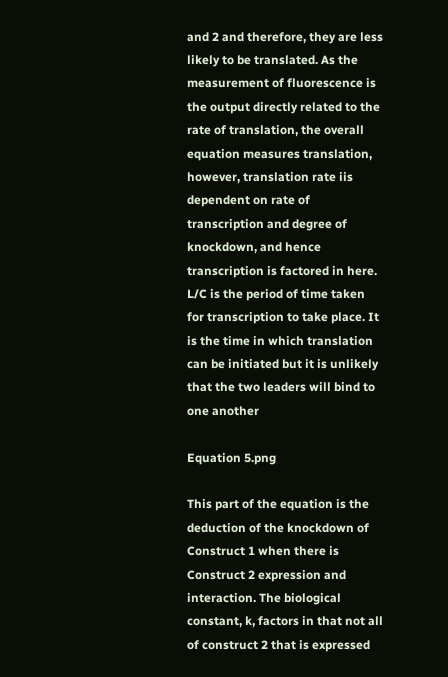and 2 and therefore, they are less likely to be translated. As the measurement of fluorescence is the output directly related to the rate of translation, the overall equation measures translation, however, translation rate iis dependent on rate of transcription and degree of knockdown, and hence transcription is factored in here. L/C is the period of time taken for transcription to take place. It is the time in which translation can be initiated but it is unlikely that the two leaders will bind to one another

Equation 5.png

This part of the equation is the deduction of the knockdown of Construct 1 when there is Construct 2 expression and interaction. The biological constant, k, factors in that not all of construct 2 that is expressed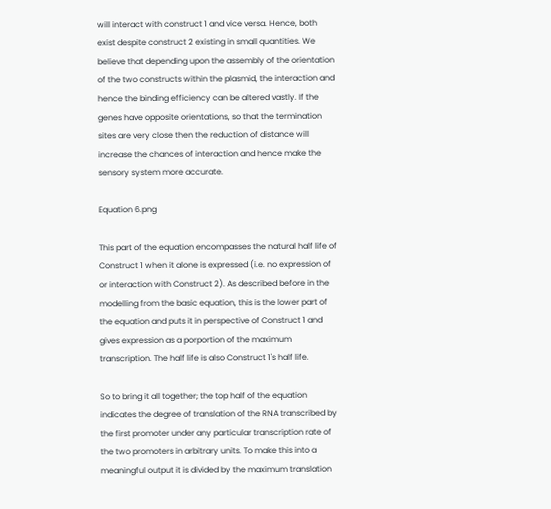will interact with construct 1 and vice versa. Hence, both exist despite construct 2 existing in small quantities. We believe that depending upon the assembly of the orientation of the two constructs within the plasmid, the interaction and hence the binding efficiency can be altered vastly. If the genes have opposite orientations, so that the termination sites are very close then the reduction of distance will increase the chances of interaction and hence make the sensory system more accurate.

Equation 6.png

This part of the equation encompasses the natural half life of Construct 1 when it alone is expressed (i.e. no expression of or interaction with Construct 2). As described before in the modelling from the basic equation, this is the lower part of the equation and puts it in perspective of Construct 1 and gives expression as a porportion of the maximum transcription. The half life is also Construct 1's half life.

So to bring it all together; the top half of the equation indicates the degree of translation of the RNA transcribed by the first promoter under any particular transcription rate of the two promoters in arbitrary units. To make this into a meaningful output it is divided by the maximum translation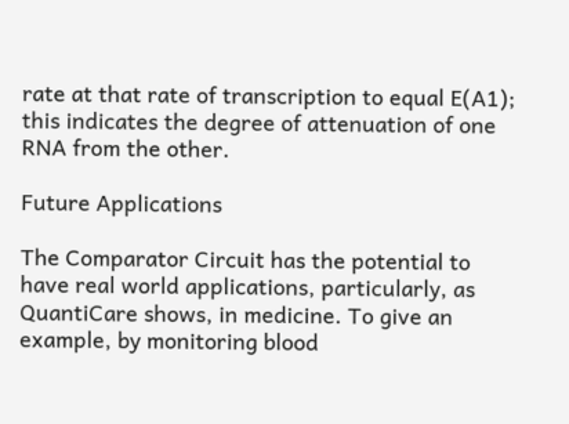rate at that rate of transcription to equal E(A1); this indicates the degree of attenuation of one RNA from the other.

Future Applications

The Comparator Circuit has the potential to have real world applications, particularly, as QuantiCare shows, in medicine. To give an example, by monitoring blood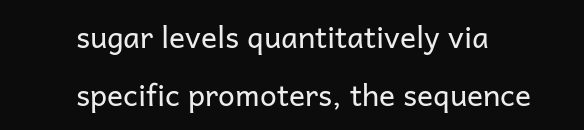sugar levels quantitatively via specific promoters, the sequence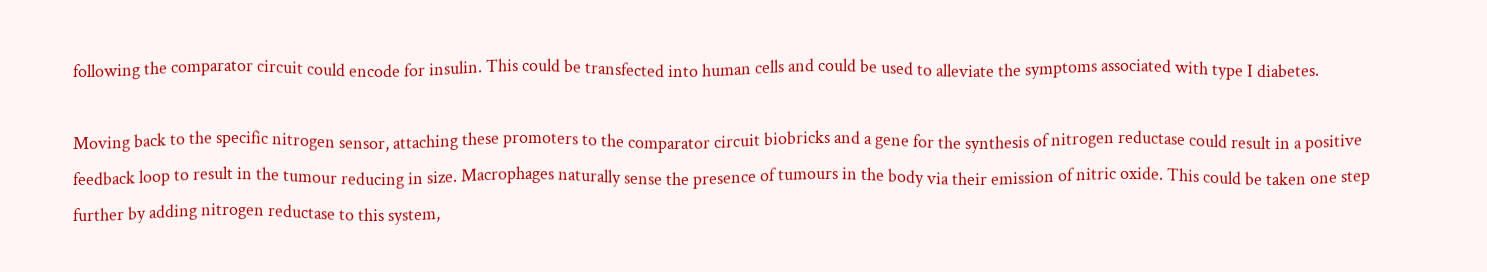following the comparator circuit could encode for insulin. This could be transfected into human cells and could be used to alleviate the symptoms associated with type I diabetes.

Moving back to the specific nitrogen sensor, attaching these promoters to the comparator circuit biobricks and a gene for the synthesis of nitrogen reductase could result in a positive feedback loop to result in the tumour reducing in size. Macrophages naturally sense the presence of tumours in the body via their emission of nitric oxide. This could be taken one step further by adding nitrogen reductase to this system,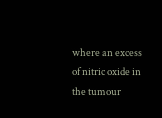where an excess of nitric oxide in the tumour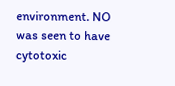environment. NO was seen to have cytotoxic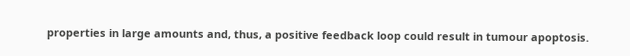properties in large amounts and, thus, a positive feedback loop could result in tumour apoptosis.